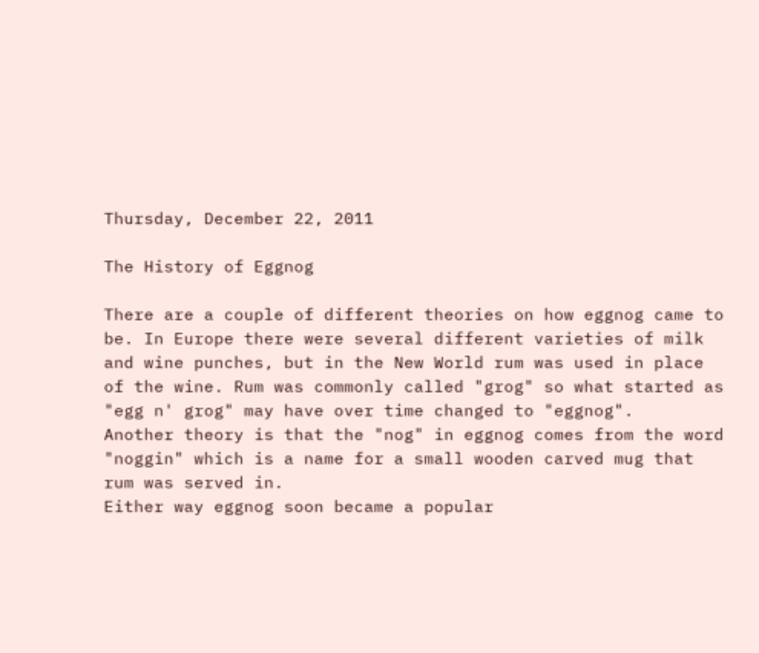Thursday, December 22, 2011

The History of Eggnog

There are a couple of different theories on how eggnog came to be. In Europe there were several different varieties of milk and wine punches, but in the New World rum was used in place of the wine. Rum was commonly called "grog" so what started as "egg n' grog" may have over time changed to "eggnog".
Another theory is that the "nog" in eggnog comes from the word "noggin" which is a name for a small wooden carved mug that rum was served in.
Either way eggnog soon became a popular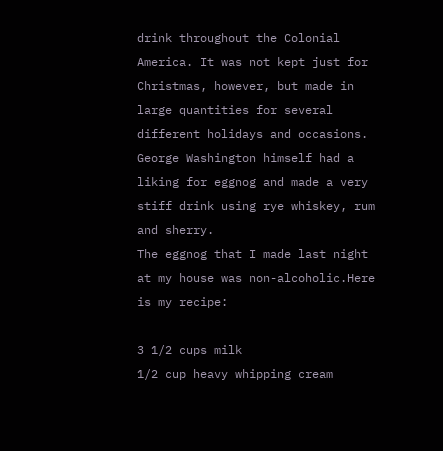drink throughout the Colonial America. It was not kept just for Christmas, however, but made in large quantities for several different holidays and occasions.
George Washington himself had a liking for eggnog and made a very stiff drink using rye whiskey, rum and sherry.
The eggnog that I made last night at my house was non-alcoholic.Here is my recipe:

3 1/2 cups milk
1/2 cup heavy whipping cream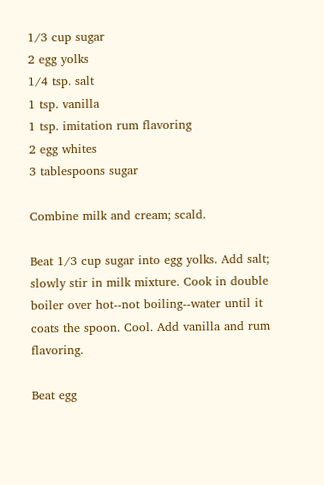1/3 cup sugar
2 egg yolks
1/4 tsp. salt
1 tsp. vanilla
1 tsp. imitation rum flavoring
2 egg whites
3 tablespoons sugar

Combine milk and cream; scald.

Beat 1/3 cup sugar into egg yolks. Add salt; slowly stir in milk mixture. Cook in double boiler over hot--not boiling--water until it coats the spoon. Cool. Add vanilla and rum flavoring.

Beat egg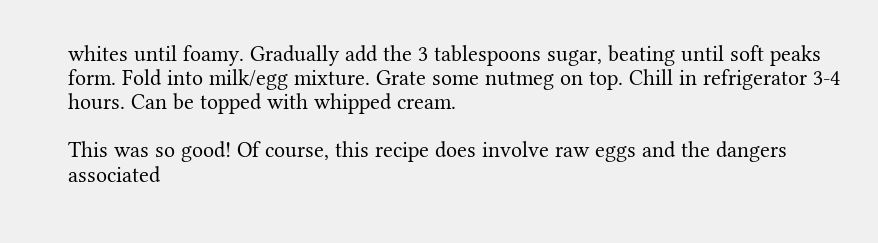whites until foamy. Gradually add the 3 tablespoons sugar, beating until soft peaks form. Fold into milk/egg mixture. Grate some nutmeg on top. Chill in refrigerator 3-4 hours. Can be topped with whipped cream.

This was so good! Of course, this recipe does involve raw eggs and the dangers associated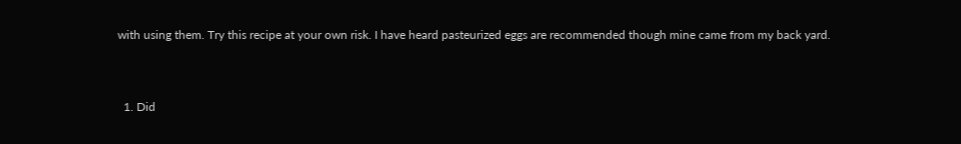with using them. Try this recipe at your own risk. I have heard pasteurized eggs are recommended though mine came from my back yard.


  1. Did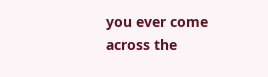you ever come across the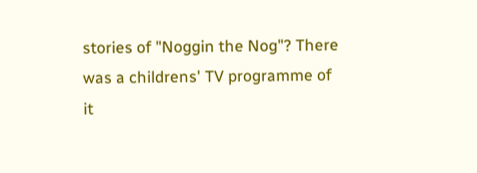stories of "Noggin the Nog"? There was a childrens' TV programme of it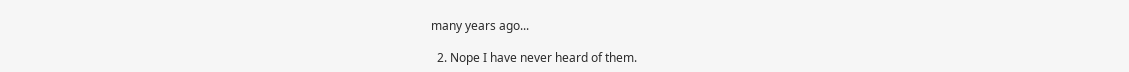many years ago...

  2. Nope I have never heard of them.